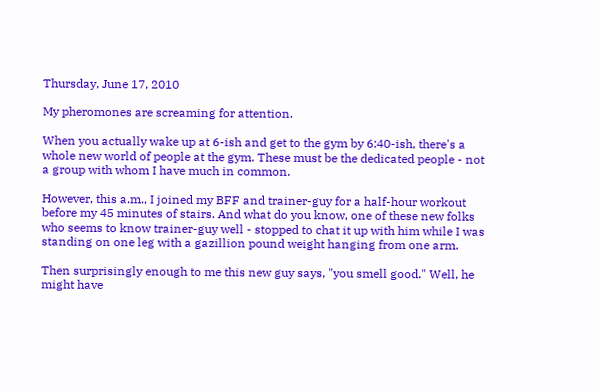Thursday, June 17, 2010

My pheromones are screaming for attention.

When you actually wake up at 6-ish and get to the gym by 6:40-ish, there's a whole new world of people at the gym. These must be the dedicated people - not a group with whom I have much in common.

However, this a.m., I joined my BFF and trainer-guy for a half-hour workout before my 45 minutes of stairs. And what do you know, one of these new folks who seems to know trainer-guy well - stopped to chat it up with him while I was standing on one leg with a gazillion pound weight hanging from one arm.

Then surprisingly enough to me this new guy says, "you smell good." Well, he might have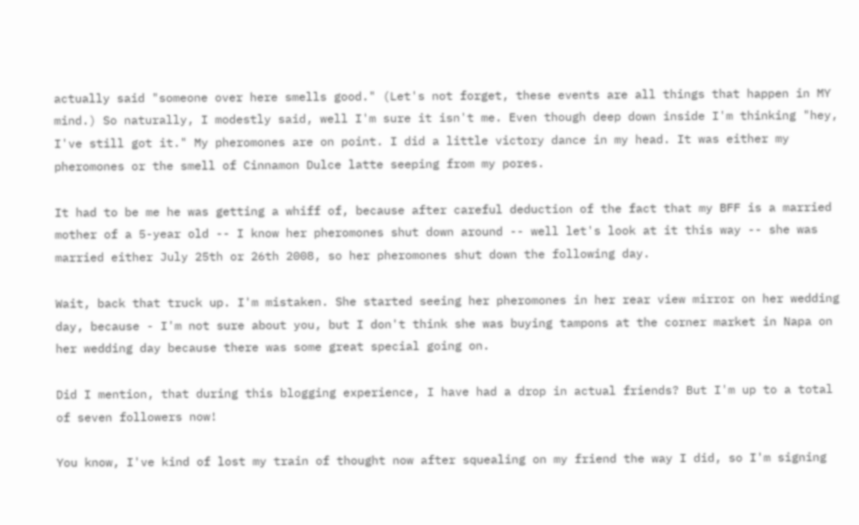actually said "someone over here smells good." (Let's not forget, these events are all things that happen in MY mind.) So naturally, I modestly said, well I'm sure it isn't me. Even though deep down inside I'm thinking "hey, I've still got it." My pheromones are on point. I did a little victory dance in my head. It was either my pheromones or the smell of Cinnamon Dulce latte seeping from my pores.

It had to be me he was getting a whiff of, because after careful deduction of the fact that my BFF is a married mother of a 5-year old -- I know her pheromones shut down around -- well let's look at it this way -- she was married either July 25th or 26th 2008, so her pheromones shut down the following day.

Wait, back that truck up. I'm mistaken. She started seeing her pheromones in her rear view mirror on her wedding day, because - I'm not sure about you, but I don't think she was buying tampons at the corner market in Napa on her wedding day because there was some great special going on.

Did I mention, that during this blogging experience, I have had a drop in actual friends? But I'm up to a total of seven followers now!

You know, I've kind of lost my train of thought now after squealing on my friend the way I did, so I'm signing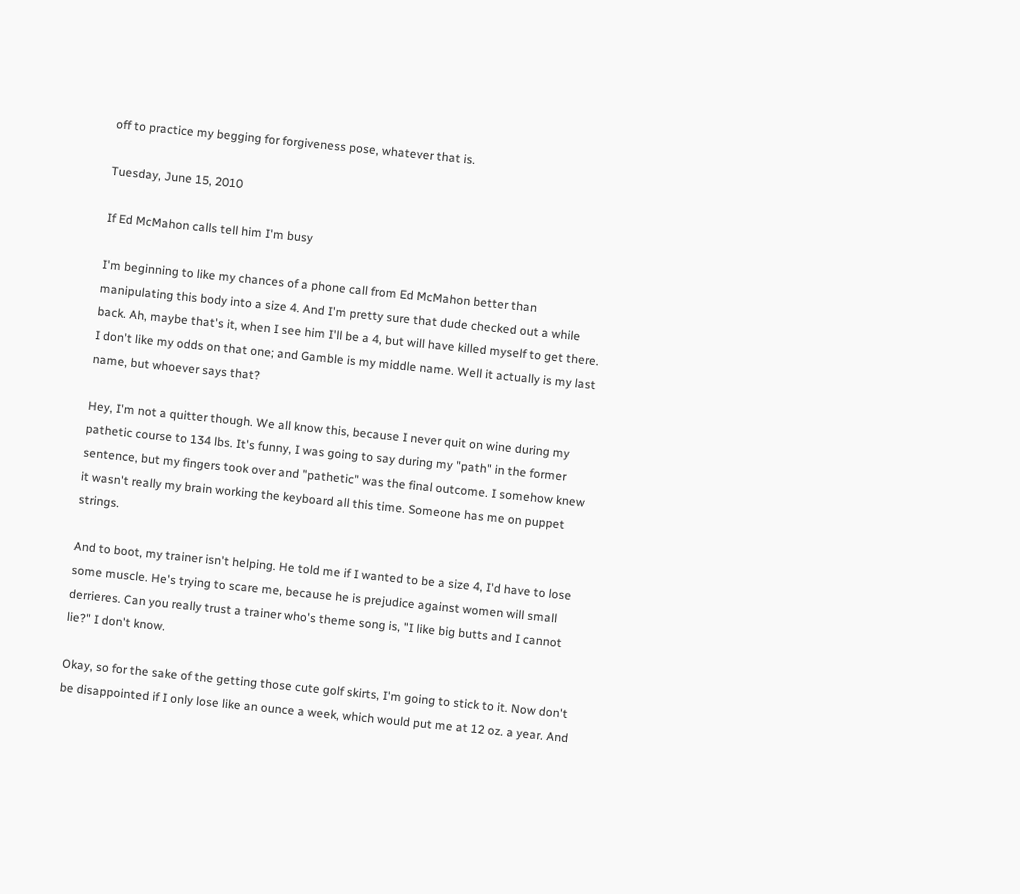off to practice my begging for forgiveness pose, whatever that is.

Tuesday, June 15, 2010

If Ed McMahon calls tell him I'm busy

I'm beginning to like my chances of a phone call from Ed McMahon better than manipulating this body into a size 4. And I'm pretty sure that dude checked out a while back. Ah, maybe that's it, when I see him I'll be a 4, but will have killed myself to get there. I don't like my odds on that one; and Gamble is my middle name. Well it actually is my last name, but whoever says that?

Hey, I'm not a quitter though. We all know this, because I never quit on wine during my pathetic course to 134 lbs. It's funny, I was going to say during my "path" in the former sentence, but my fingers took over and "pathetic" was the final outcome. I somehow knew it wasn't really my brain working the keyboard all this time. Someone has me on puppet strings.

And to boot, my trainer isn't helping. He told me if I wanted to be a size 4, I'd have to lose some muscle. He's trying to scare me, because he is prejudice against women will small derrieres. Can you really trust a trainer who's theme song is, "I like big butts and I cannot lie?" I don't know.

Okay, so for the sake of the getting those cute golf skirts, I'm going to stick to it. Now don't be disappointed if I only lose like an ounce a week, which would put me at 12 oz. a year. And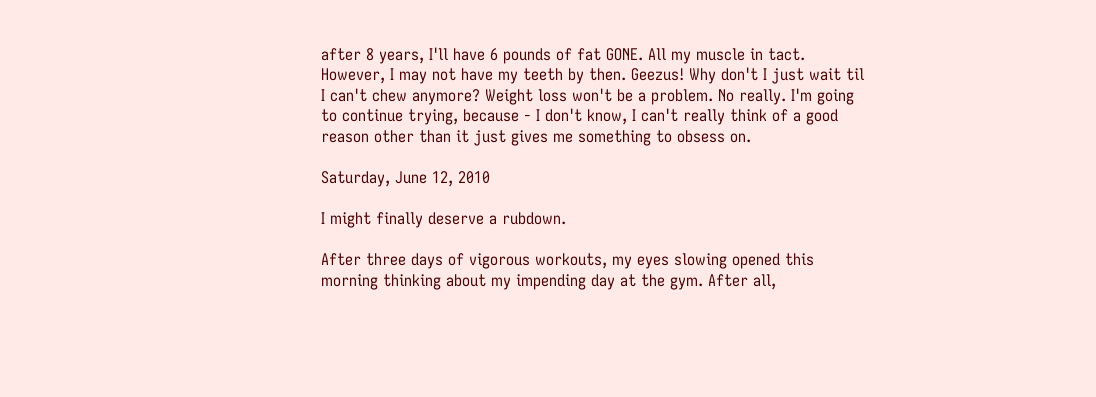after 8 years, I'll have 6 pounds of fat GONE. All my muscle in tact. However, I may not have my teeth by then. Geezus! Why don't I just wait til I can't chew anymore? Weight loss won't be a problem. No really. I'm going to continue trying, because - I don't know, I can't really think of a good reason other than it just gives me something to obsess on.

Saturday, June 12, 2010

I might finally deserve a rubdown.

After three days of vigorous workouts, my eyes slowing opened this morning thinking about my impending day at the gym. After all,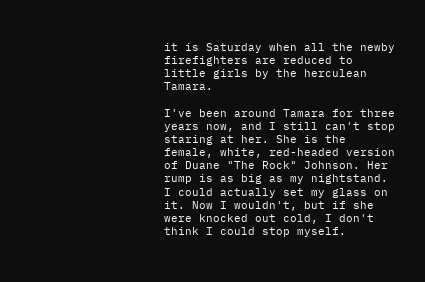it is Saturday when all the newby firefighters are reduced to little girls by the herculean Tamara.

I've been around Tamara for three years now, and I still can't stop staring at her. She is the female, white, red-headed version of Duane "The Rock" Johnson. Her rump is as big as my nightstand. I could actually set my glass on it. Now I wouldn't, but if she were knocked out cold, I don't think I could stop myself.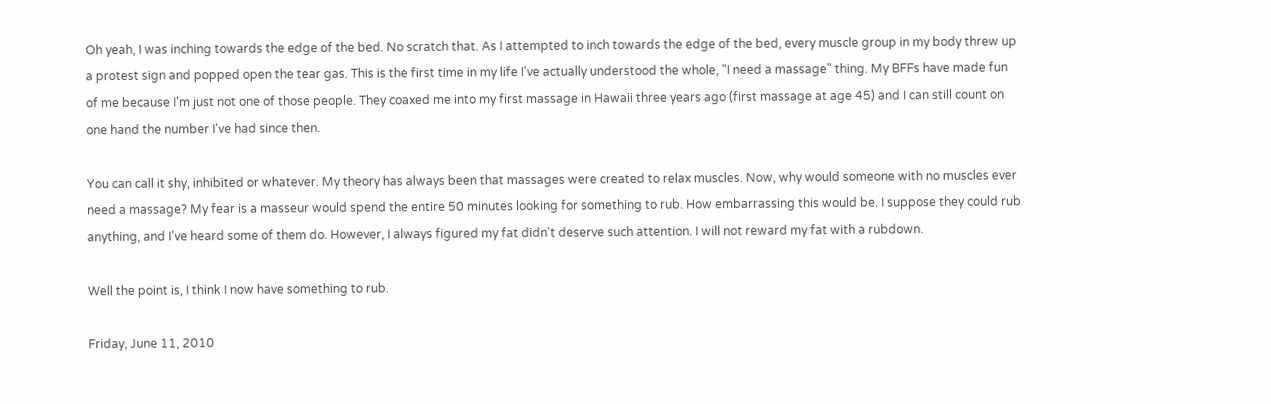Oh yeah, I was inching towards the edge of the bed. No scratch that. As I attempted to inch towards the edge of the bed, every muscle group in my body threw up a protest sign and popped open the tear gas. This is the first time in my life I've actually understood the whole, "I need a massage" thing. My BFFs have made fun of me because I'm just not one of those people. They coaxed me into my first massage in Hawaii three years ago (first massage at age 45) and I can still count on one hand the number I've had since then.

You can call it shy, inhibited or whatever. My theory has always been that massages were created to relax muscles. Now, why would someone with no muscles ever need a massage? My fear is a masseur would spend the entire 50 minutes looking for something to rub. How embarrassing this would be. I suppose they could rub anything, and I've heard some of them do. However, I always figured my fat didn't deserve such attention. I will not reward my fat with a rubdown.

Well the point is, I think I now have something to rub.

Friday, June 11, 2010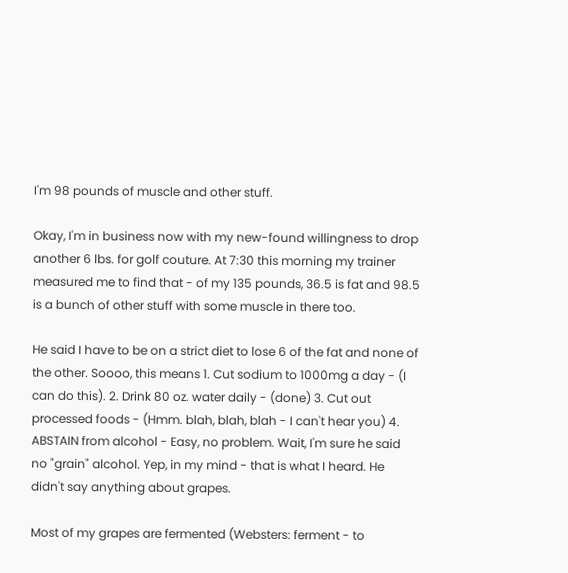I'm 98 pounds of muscle and other stuff.

Okay, I'm in business now with my new-found willingness to drop another 6 lbs. for golf couture. At 7:30 this morning my trainer measured me to find that - of my 135 pounds, 36.5 is fat and 98.5 is a bunch of other stuff with some muscle in there too.

He said I have to be on a strict diet to lose 6 of the fat and none of the other. Soooo, this means 1. Cut sodium to 1000mg a day - (I can do this). 2. Drink 80 oz. water daily - (done) 3. Cut out processed foods - (Hmm. blah, blah, blah - I can't hear you) 4. ABSTAIN from alcohol - Easy, no problem. Wait, I'm sure he said no "grain" alcohol. Yep, in my mind - that is what I heard. He didn't say anything about grapes.

Most of my grapes are fermented (Websters: ferment - to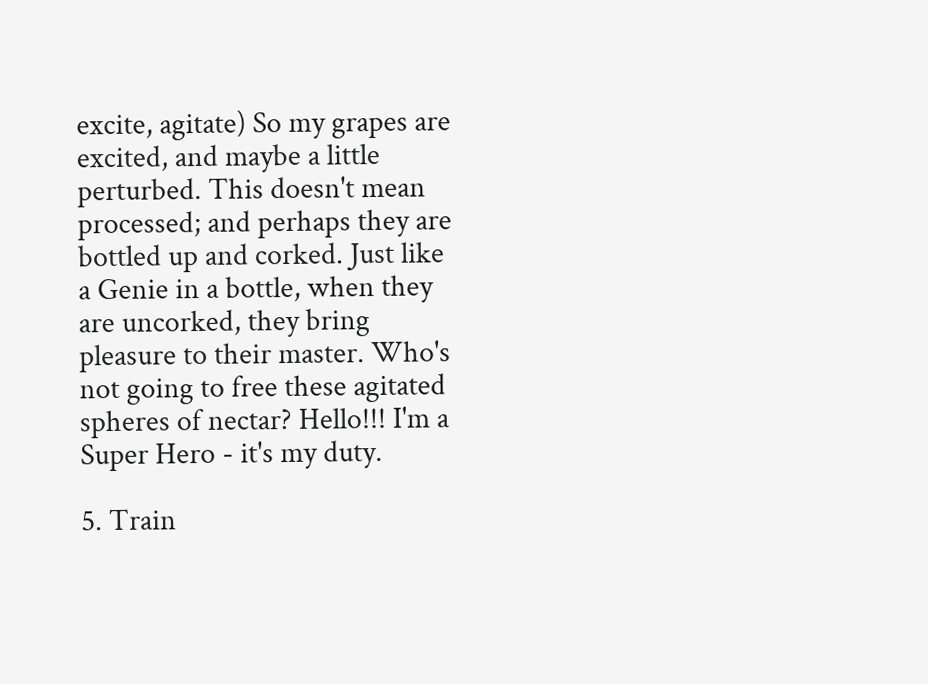excite, agitate) So my grapes are excited, and maybe a little perturbed. This doesn't mean processed; and perhaps they are bottled up and corked. Just like a Genie in a bottle, when they are uncorked, they bring pleasure to their master. Who's not going to free these agitated spheres of nectar? Hello!!! I'm a Super Hero - it's my duty.

5. Train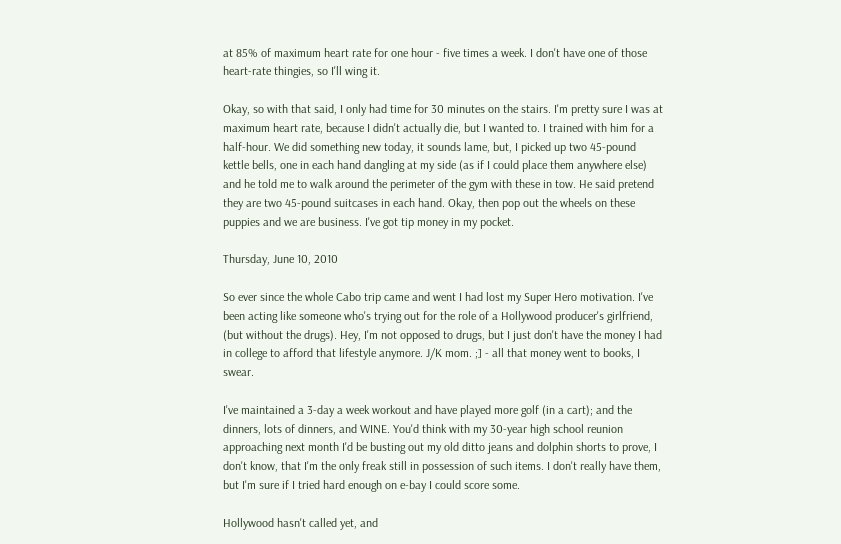at 85% of maximum heart rate for one hour - five times a week. I don't have one of those heart-rate thingies, so I'll wing it.

Okay, so with that said, I only had time for 30 minutes on the stairs. I'm pretty sure I was at maximum heart rate, because I didn't actually die, but I wanted to. I trained with him for a half-hour. We did something new today, it sounds lame, but, I picked up two 45-pound kettle bells, one in each hand dangling at my side (as if I could place them anywhere else) and he told me to walk around the perimeter of the gym with these in tow. He said pretend they are two 45-pound suitcases in each hand. Okay, then pop out the wheels on these puppies and we are business. I've got tip money in my pocket.

Thursday, June 10, 2010

So ever since the whole Cabo trip came and went I had lost my Super Hero motivation. I've been acting like someone who's trying out for the role of a Hollywood producer's girlfriend, (but without the drugs). Hey, I'm not opposed to drugs, but I just don't have the money I had in college to afford that lifestyle anymore. J/K mom. ;] - all that money went to books, I swear.

I've maintained a 3-day a week workout and have played more golf (in a cart); and the dinners, lots of dinners, and WINE. You'd think with my 30-year high school reunion approaching next month I'd be busting out my old ditto jeans and dolphin shorts to prove, I don't know, that I'm the only freak still in possession of such items. I don't really have them, but I'm sure if I tried hard enough on e-bay I could score some.

Hollywood hasn't called yet, and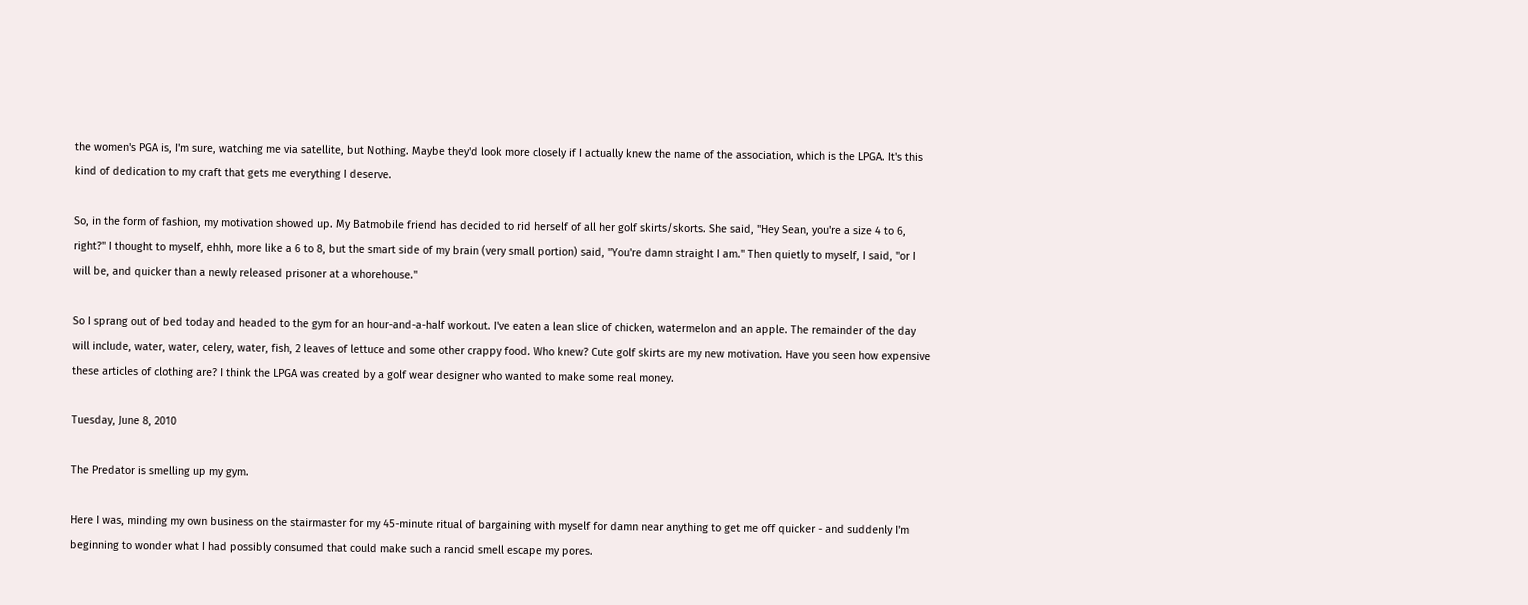the women's PGA is, I'm sure, watching me via satellite, but Nothing. Maybe they'd look more closely if I actually knew the name of the association, which is the LPGA. It's this kind of dedication to my craft that gets me everything I deserve.

So, in the form of fashion, my motivation showed up. My Batmobile friend has decided to rid herself of all her golf skirts/skorts. She said, "Hey Sean, you're a size 4 to 6, right?" I thought to myself, ehhh, more like a 6 to 8, but the smart side of my brain (very small portion) said, "You're damn straight I am." Then quietly to myself, I said, "or I will be, and quicker than a newly released prisoner at a whorehouse."

So I sprang out of bed today and headed to the gym for an hour-and-a-half workout. I've eaten a lean slice of chicken, watermelon and an apple. The remainder of the day will include, water, water, celery, water, fish, 2 leaves of lettuce and some other crappy food. Who knew? Cute golf skirts are my new motivation. Have you seen how expensive these articles of clothing are? I think the LPGA was created by a golf wear designer who wanted to make some real money.

Tuesday, June 8, 2010

The Predator is smelling up my gym.

Here I was, minding my own business on the stairmaster for my 45-minute ritual of bargaining with myself for damn near anything to get me off quicker - and suddenly I'm beginning to wonder what I had possibly consumed that could make such a rancid smell escape my pores.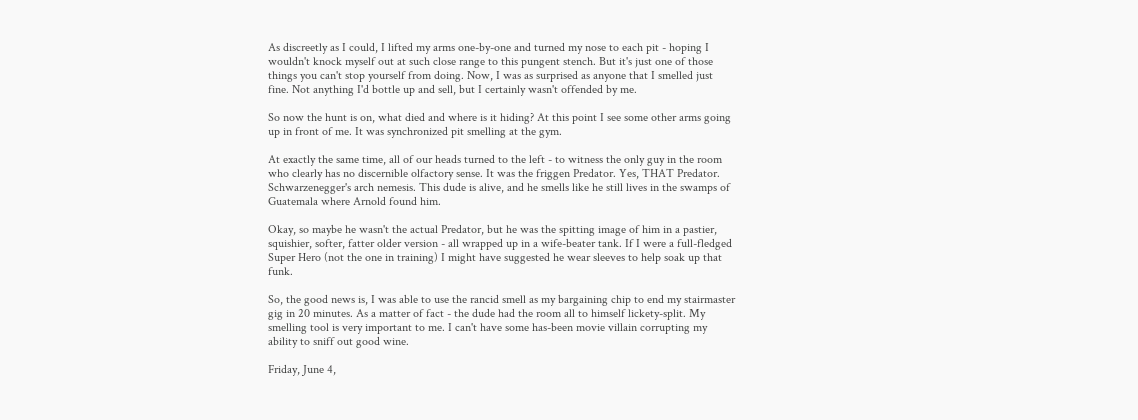As discreetly as I could, I lifted my arms one-by-one and turned my nose to each pit - hoping I wouldn't knock myself out at such close range to this pungent stench. But it's just one of those things you can't stop yourself from doing. Now, I was as surprised as anyone that I smelled just fine. Not anything I'd bottle up and sell, but I certainly wasn't offended by me.

So now the hunt is on, what died and where is it hiding? At this point I see some other arms going up in front of me. It was synchronized pit smelling at the gym.

At exactly the same time, all of our heads turned to the left - to witness the only guy in the room who clearly has no discernible olfactory sense. It was the friggen Predator. Yes, THAT Predator. Schwarzenegger's arch nemesis. This dude is alive, and he smells like he still lives in the swamps of Guatemala where Arnold found him.

Okay, so maybe he wasn't the actual Predator, but he was the spitting image of him in a pastier, squishier, softer, fatter older version - all wrapped up in a wife-beater tank. If I were a full-fledged Super Hero (not the one in training) I might have suggested he wear sleeves to help soak up that funk.

So, the good news is, I was able to use the rancid smell as my bargaining chip to end my stairmaster gig in 20 minutes. As a matter of fact - the dude had the room all to himself lickety-split. My smelling tool is very important to me. I can't have some has-been movie villain corrupting my ability to sniff out good wine.

Friday, June 4,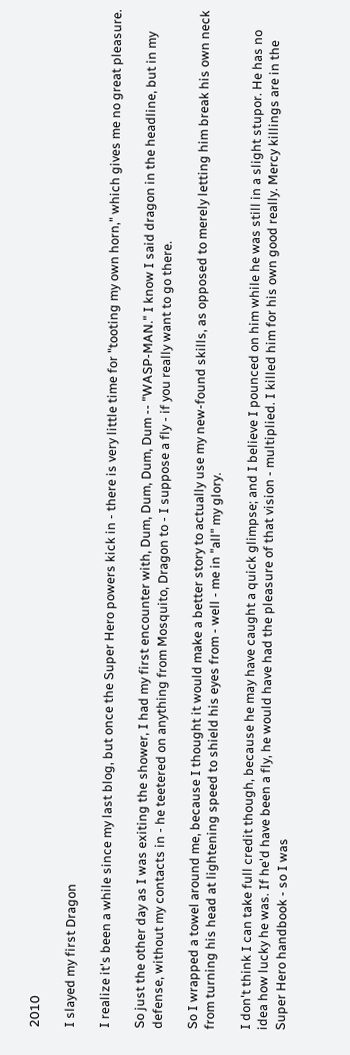2010

I slayed my first Dragon

I realize it's been a while since my last blog, but once the Super Hero powers kick in - there is very little time for "tooting my own horn," which gives me no great pleasure.

So just the other day as I was exiting the shower, I had my first encounter with, Dum, Dum, Dum, Dum -- "WASP-MAN." I know I said dragon in the headline, but in my defense, without my contacts in - he teetered on anything from Mosquito, Dragon to - I suppose a fly - if you really want to go there.

So I wrapped a towel around me, because I thought it would make a better story to actually use my new-found skills, as opposed to merely letting him break his own neck from turning his head at lightening speed to shield his eyes from - well - me in "all" my glory.

I don't think I can take full credit though, because he may have caught a quick glimpse; and I believe I pounced on him while he was still in a slight stupor. He has no idea how lucky he was. If he'd have been a fly, he would have had the pleasure of that vision - multiplied. I killed him for his own good really. Mercy killings are in the Super Hero handbook - so I was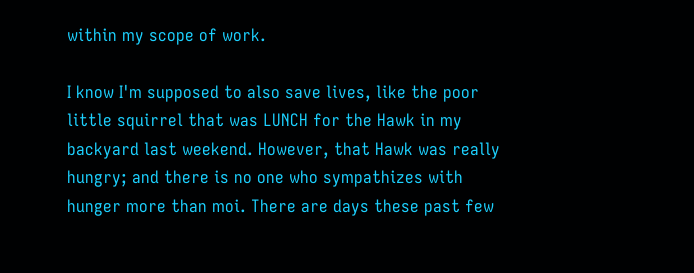within my scope of work.

I know I'm supposed to also save lives, like the poor little squirrel that was LUNCH for the Hawk in my backyard last weekend. However, that Hawk was really hungry; and there is no one who sympathizes with hunger more than moi. There are days these past few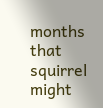months that squirrel might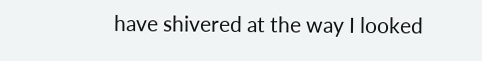have shivered at the way I looked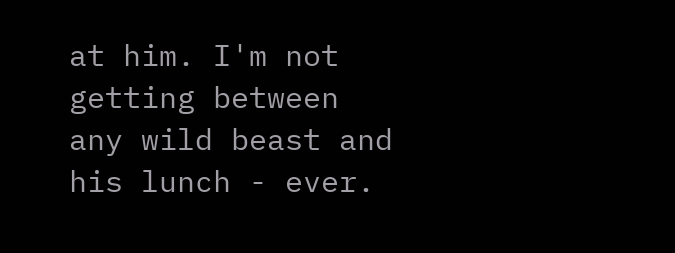at him. I'm not getting between any wild beast and his lunch - ever.